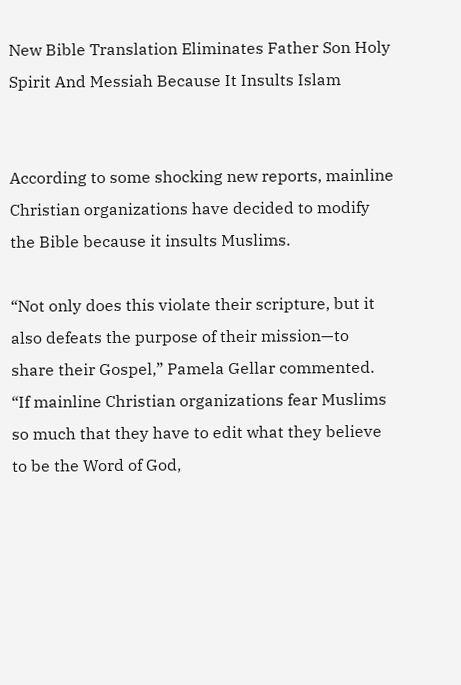New Bible Translation Eliminates Father Son Holy Spirit And Messiah Because It Insults Islam


According to some shocking new reports, mainline Christian organizations have decided to modify the Bible because it insults Muslims.

“Not only does this violate their scripture, but it also defeats the purpose of their mission—to share their Gospel,” Pamela Gellar commented. “If mainline Christian organizations fear Muslims so much that they have to edit what they believe to be the Word of God,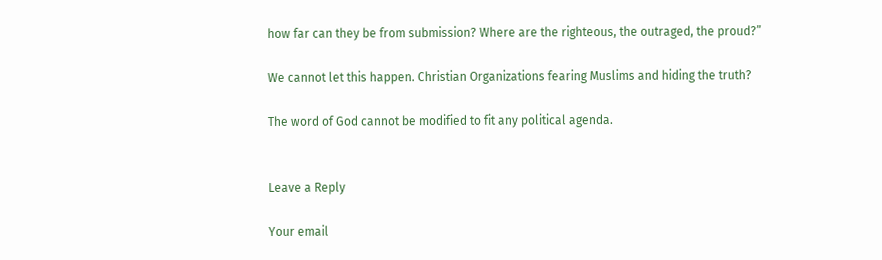how far can they be from submission? Where are the righteous, the outraged, the proud?”

We cannot let this happen. Christian Organizations fearing Muslims and hiding the truth?

The word of God cannot be modified to fit any political agenda.


Leave a Reply

Your email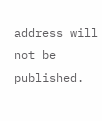address will not be published.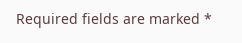Required fields are marked *